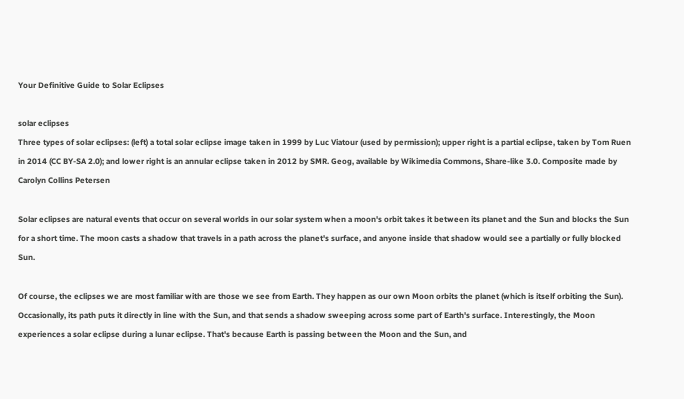Your Definitive Guide to Solar Eclipses

solar eclipses
Three types of solar eclipses: (left) a total solar eclipse image taken in 1999 by Luc Viatour (used by permission); upper right is a partial eclipse, taken by Tom Ruen in 2014 (CC BY-SA 2.0); and lower right is an annular eclipse taken in 2012 by SMR. Geog, available by Wikimedia Commons, Share-like 3.0. Composite made by Carolyn Collins Petersen

Solar eclipses are natural events that occur on several worlds in our solar system when a moon's orbit takes it between its planet and the Sun and blocks the Sun for a short time. The moon casts a shadow that travels in a path across the planet's surface, and anyone inside that shadow would see a partially or fully blocked Sun.

Of course, the eclipses we are most familiar with are those we see from Earth. They happen as our own Moon orbits the planet (which is itself orbiting the Sun). Occasionally, its path puts it directly in line with the Sun, and that sends a shadow sweeping across some part of Earth's surface. Interestingly, the Moon experiences a solar eclipse during a lunar eclipse. That's because Earth is passing between the Moon and the Sun, and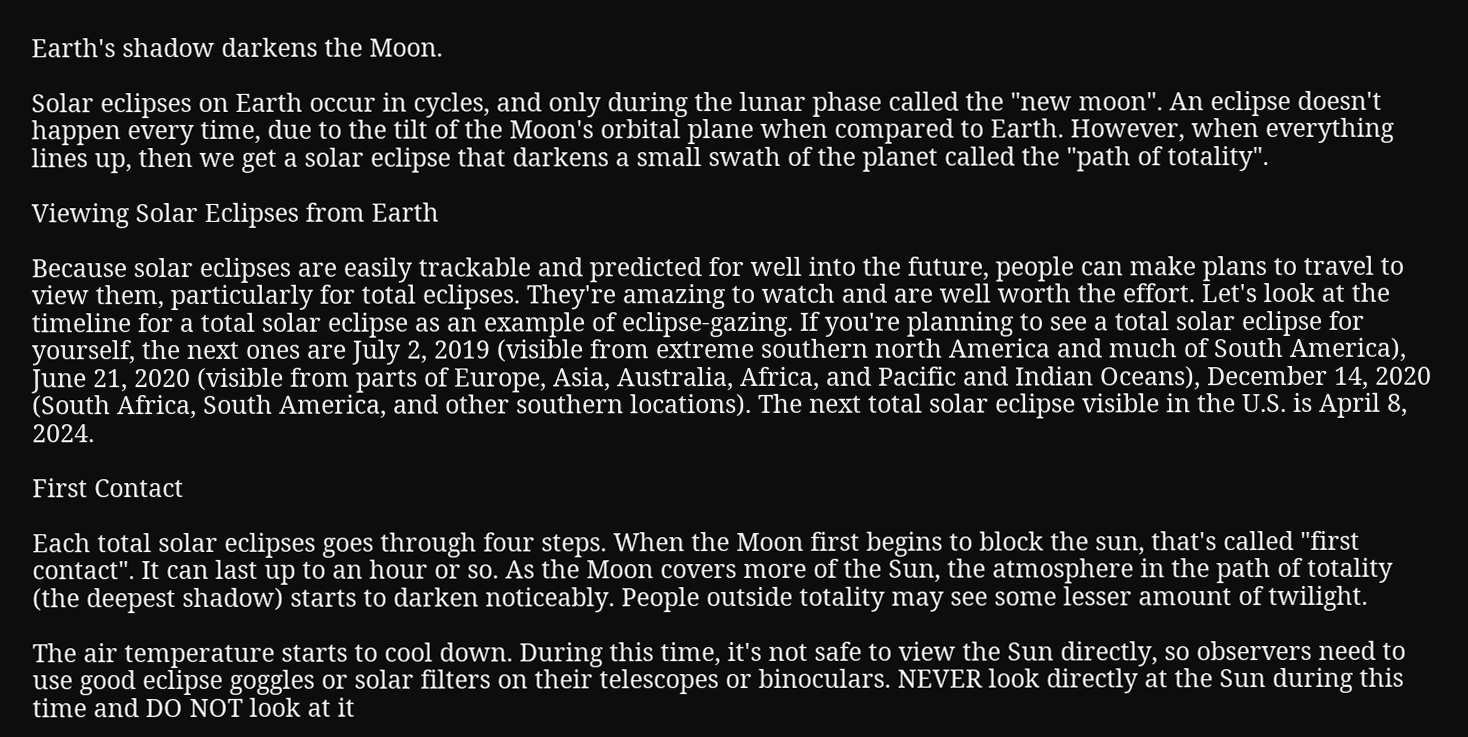Earth's shadow darkens the Moon.

Solar eclipses on Earth occur in cycles, and only during the lunar phase called the "new moon". An eclipse doesn't happen every time, due to the tilt of the Moon's orbital plane when compared to Earth. However, when everything lines up, then we get a solar eclipse that darkens a small swath of the planet called the "path of totality".

Viewing Solar Eclipses from Earth

Because solar eclipses are easily trackable and predicted for well into the future, people can make plans to travel to view them, particularly for total eclipses. They're amazing to watch and are well worth the effort. Let's look at the timeline for a total solar eclipse as an example of eclipse-gazing. If you're planning to see a total solar eclipse for yourself, the next ones are July 2, 2019 (visible from extreme southern north America and much of South America), June 21, 2020 (visible from parts of Europe, Asia, Australia, Africa, and Pacific and Indian Oceans), December 14, 2020 (South Africa, South America, and other southern locations). The next total solar eclipse visible in the U.S. is April 8, 2024.

First Contact

Each total solar eclipses goes through four steps. When the Moon first begins to block the sun, that's called "first contact". It can last up to an hour or so. As the Moon covers more of the Sun, the atmosphere in the path of totality (the deepest shadow) starts to darken noticeably. People outside totality may see some lesser amount of twilight.

The air temperature starts to cool down. During this time, it's not safe to view the Sun directly, so observers need to use good eclipse goggles or solar filters on their telescopes or binoculars. NEVER look directly at the Sun during this time and DO NOT look at it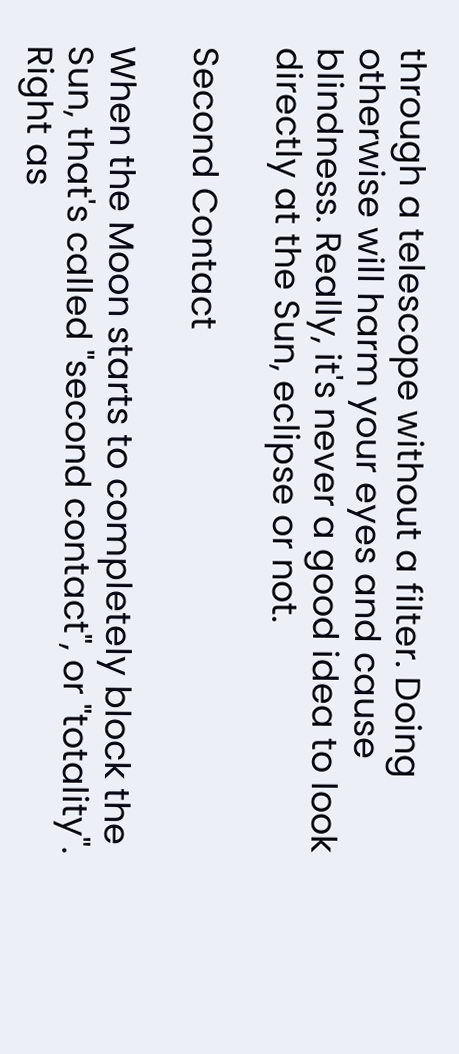through a telescope without a filter. Doing otherwise will harm your eyes and cause blindness. Really, it's never a good idea to look directly at the Sun, eclipse or not.

Second Contact

When the Moon starts to completely block the Sun, that's called "second contact", or "totality". Right as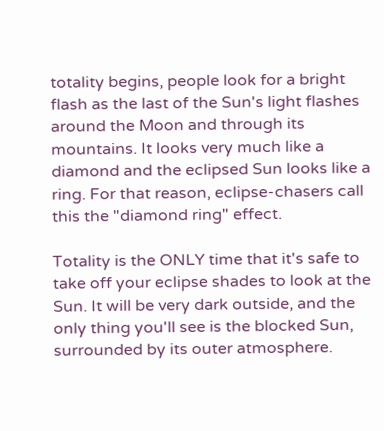totality begins, people look for a bright flash as the last of the Sun's light flashes around the Moon and through its mountains. It looks very much like a diamond and the eclipsed Sun looks like a ring. For that reason, eclipse-chasers call this the "diamond ring" effect.

Totality is the ONLY time that it's safe to take off your eclipse shades to look at the Sun. It will be very dark outside, and the only thing you'll see is the blocked Sun, surrounded by its outer atmosphere.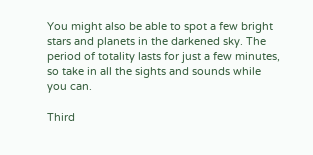You might also be able to spot a few bright stars and planets in the darkened sky. The period of totality lasts for just a few minutes, so take in all the sights and sounds while you can.

Third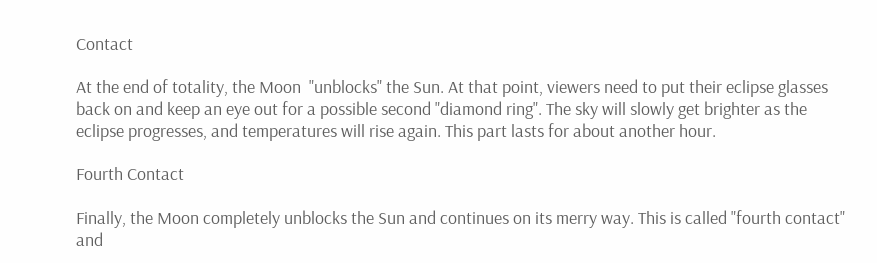Contact

At the end of totality, the Moon  "unblocks" the Sun. At that point, viewers need to put their eclipse glasses back on and keep an eye out for a possible second "diamond ring". The sky will slowly get brighter as the eclipse progresses, and temperatures will rise again. This part lasts for about another hour.

Fourth Contact

Finally, the Moon completely unblocks the Sun and continues on its merry way. This is called "fourth contact" and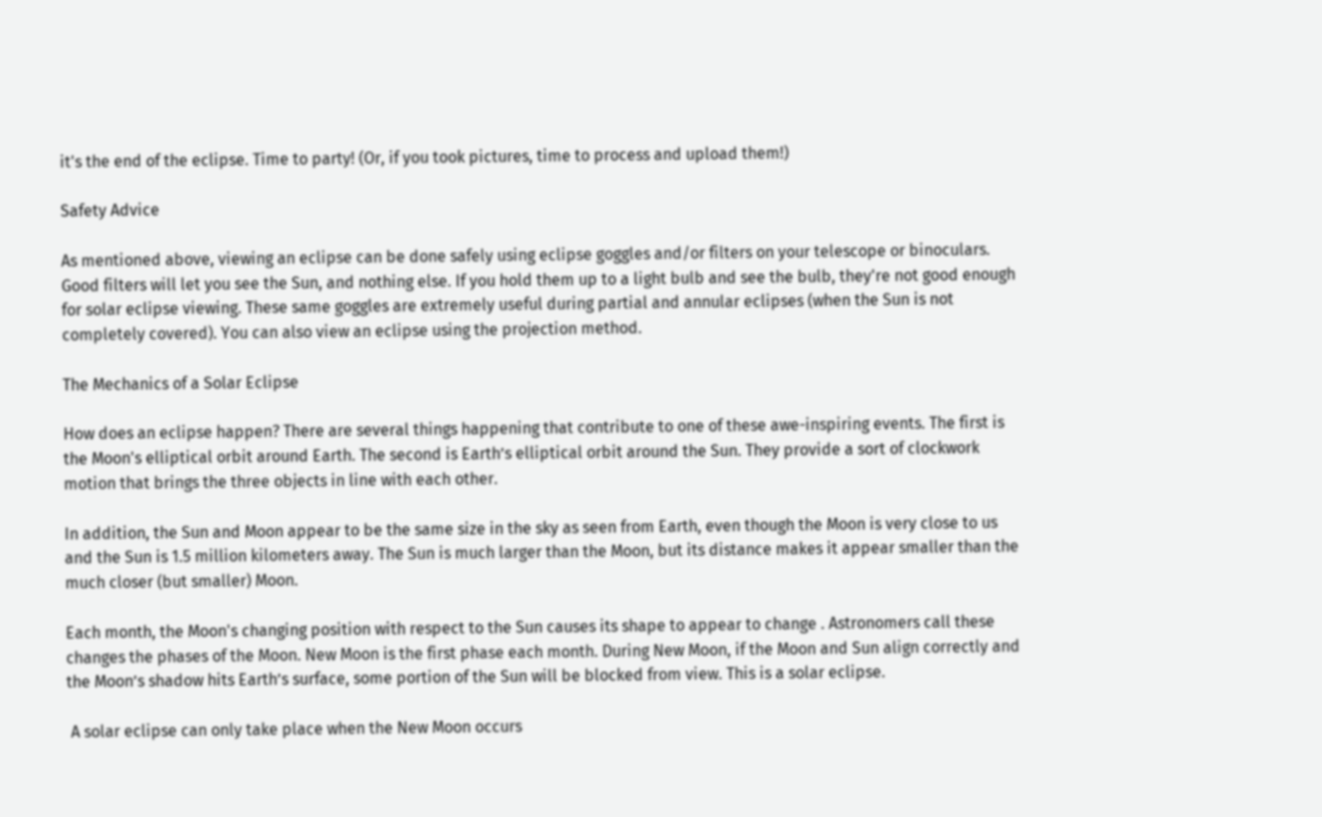it's the end of the eclipse. Time to party! (Or, if you took pictures, time to process and upload them!)

Safety Advice

As mentioned above, viewing an eclipse can be done safely using eclipse goggles and/or filters on your telescope or binoculars. Good filters will let you see the Sun, and nothing else. If you hold them up to a light bulb and see the bulb, they're not good enough for solar eclipse viewing. These same goggles are extremely useful during partial and annular eclipses (when the Sun is not completely covered). You can also view an eclipse using the projection method.

The Mechanics of a Solar Eclipse

How does an eclipse happen? There are several things happening that contribute to one of these awe-inspiring events. The first is the Moon's elliptical orbit around Earth. The second is Earth’s elliptical orbit around the Sun. They provide a sort of clockwork motion that brings the three objects in line with each other.

In addition, the Sun and Moon appear to be the same size in the sky as seen from Earth, even though the Moon is very close to us and the Sun is 1.5 million kilometers away. The Sun is much larger than the Moon, but its distance makes it appear smaller than the much closer (but smaller) Moon.

Each month, the Moon's changing position with respect to the Sun causes its shape to appear to change . Astronomers call these changes the phases of the Moon. New Moon is the first phase each month. During New Moon, if the Moon and Sun align correctly and the Moon’s shadow hits Earth’s surface, some portion of the Sun will be blocked from view. This is a solar eclipse.

 A solar eclipse can only take place when the New Moon occurs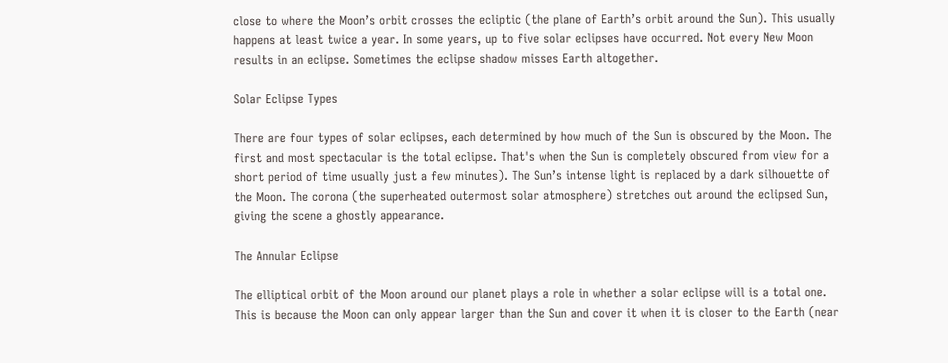close to where the Moon’s orbit crosses the ecliptic (the plane of Earth’s orbit around the Sun). This usually happens at least twice a year. In some years, up to five solar eclipses have occurred. Not every New Moon results in an eclipse. Sometimes the eclipse shadow misses Earth altogether.

Solar Eclipse Types

There are four types of solar eclipses, each determined by how much of the Sun is obscured by the Moon. The first and most spectacular is the total eclipse. That's when the Sun is completely obscured from view for a short period of time usually just a few minutes). The Sun’s intense light is replaced by a dark silhouette of the Moon. The corona (the superheated outermost solar atmosphere) stretches out around the eclipsed Sun, giving the scene a ghostly appearance.

The Annular Eclipse

The elliptical orbit of the Moon around our planet plays a role in whether a solar eclipse will is a total one. This is because the Moon can only appear larger than the Sun and cover it when it is closer to the Earth (near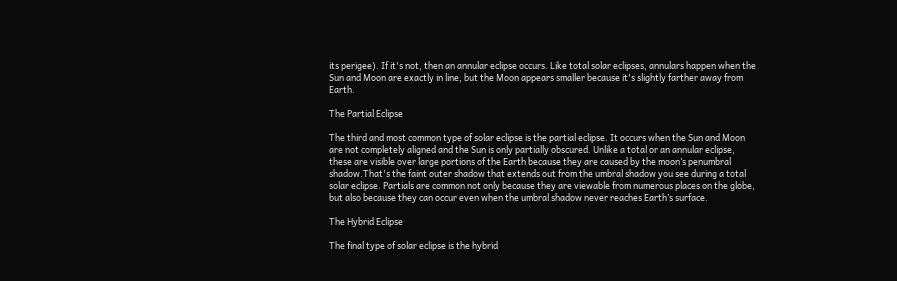its perigee). If it's not, then an annular eclipse occurs. Like total solar eclipses, annulars happen when the Sun and Moon are exactly in line, but the Moon appears smaller because it's slightly farther away from Earth.

The Partial Eclipse

The third and most common type of solar eclipse is the partial eclipse. It occurs when the Sun and Moon are not completely aligned and the Sun is only partially obscured. Unlike a total or an annular eclipse, these are visible over large portions of the Earth because they are caused by the moon’s penumbral shadow.That's the faint outer shadow that extends out from the umbral shadow you see during a total solar eclipse. Partials are common not only because they are viewable from numerous places on the globe, but also because they can occur even when the umbral shadow never reaches Earth’s surface.

The Hybrid Eclipse

The final type of solar eclipse is the hybrid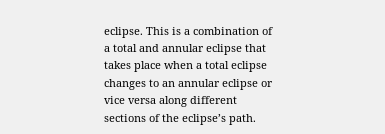eclipse. This is a combination of a total and annular eclipse that takes place when a total eclipse changes to an annular eclipse or vice versa along different sections of the eclipse’s path.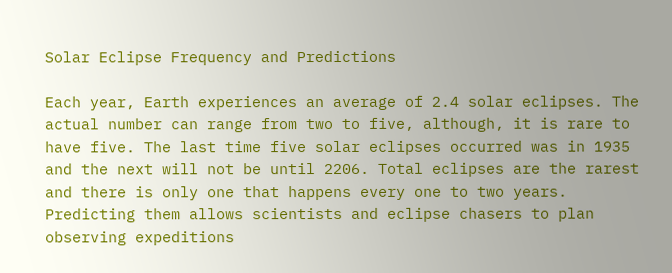Solar Eclipse Frequency and Predictions

Each year, Earth experiences an average of 2.4 solar eclipses. The actual number can range from two to five, although, it is rare to have five. The last time five solar eclipses occurred was in 1935 and the next will not be until 2206. Total eclipses are the rarest and there is only one that happens every one to two years. Predicting them allows scientists and eclipse chasers to plan observing expeditions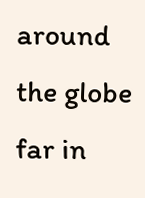around the globe far in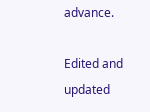advance.

Edited and updated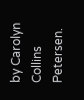by Carolyn Collins Petersen.